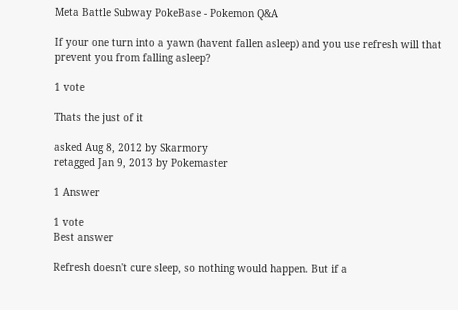Meta Battle Subway PokeBase - Pokemon Q&A

If your one turn into a yawn (havent fallen asleep) and you use refresh will that prevent you from falling asleep?

1 vote

Thats the just of it

asked Aug 8, 2012 by Skarmory
retagged Jan 9, 2013 by Pokemaster

1 Answer

1 vote
Best answer

Refresh doesn't cure sleep, so nothing would happen. But if a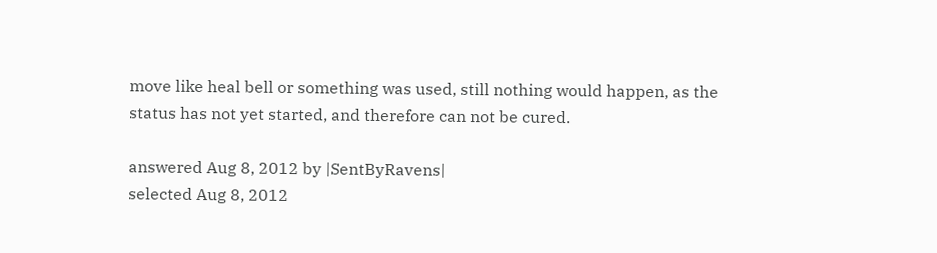move like heal bell or something was used, still nothing would happen, as the status has not yet started, and therefore can not be cured.

answered Aug 8, 2012 by |SentByRavens|
selected Aug 8, 2012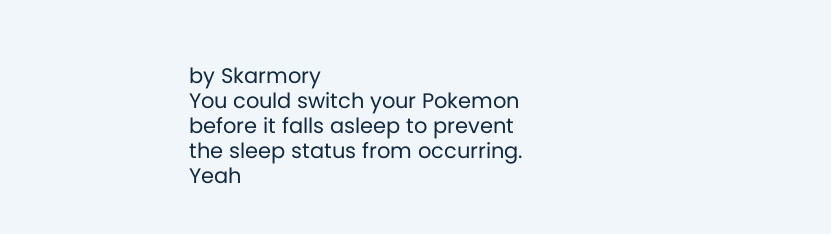by Skarmory
You could switch your Pokemon before it falls asleep to prevent the sleep status from occurring.
Yeah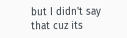but I didn't say that cuz its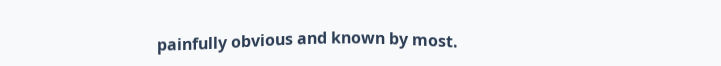painfully obvious and known by most.